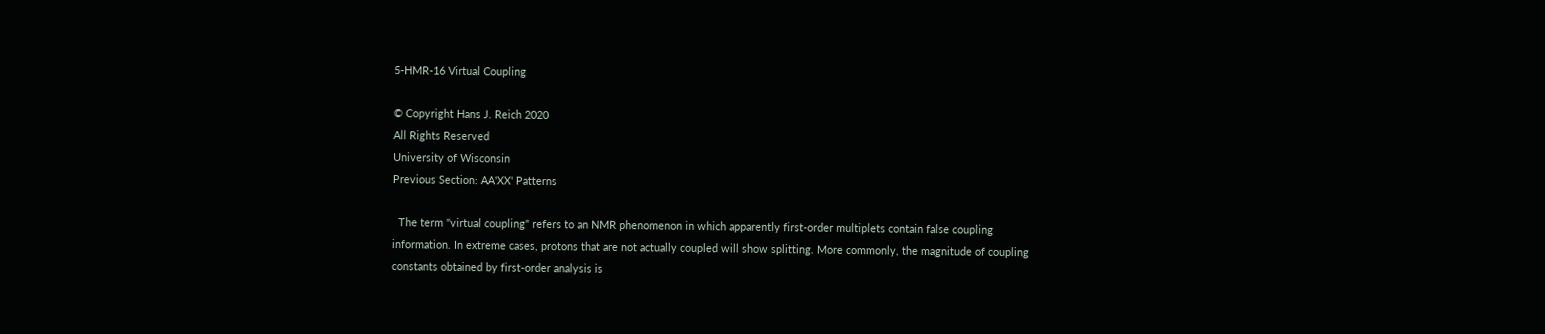5-HMR-16 Virtual Coupling

© Copyright Hans J. Reich 2020
All Rights Reserved
University of Wisconsin
Previous Section: AA'XX' Patterns

  The term "virtual coupling" refers to an NMR phenomenon in which apparently first-order multiplets contain false coupling information. In extreme cases, protons that are not actually coupled will show splitting. More commonly, the magnitude of coupling constants obtained by first-order analysis is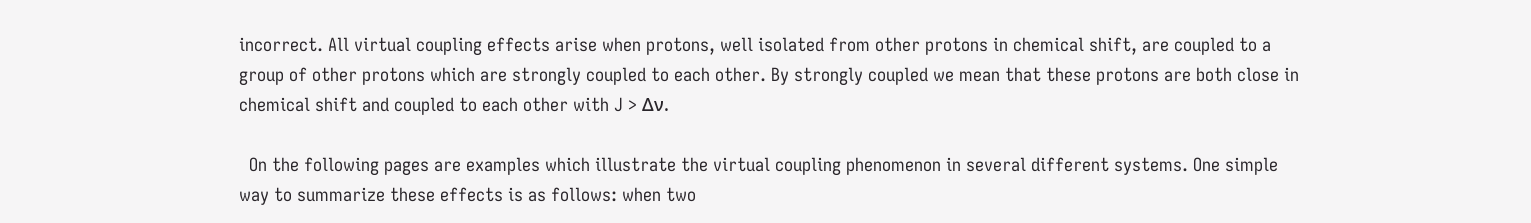incorrect. All virtual coupling effects arise when protons, well isolated from other protons in chemical shift, are coupled to a group of other protons which are strongly coupled to each other. By strongly coupled we mean that these protons are both close in chemical shift and coupled to each other with J > Δν.

  On the following pages are examples which illustrate the virtual coupling phenomenon in several different systems. One simple way to summarize these effects is as follows: when two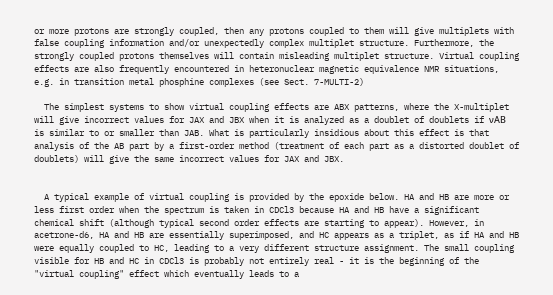or more protons are strongly coupled, then any protons coupled to them will give multiplets with false coupling information and/or unexpectedly complex multiplet structure. Furthermore, the strongly coupled protons themselves will contain misleading multiplet structure. Virtual coupling effects are also frequently encountered in heteronuclear magnetic equivalence NMR situations, e.g. in transition metal phosphine complexes (see Sect. 7-MULTI-2)

  The simplest systems to show virtual coupling effects are ABX patterns, where the X-multiplet will give incorrect values for JAX and JBX when it is analyzed as a doublet of doublets if νAB is similar to or smaller than JAB. What is particularly insidious about this effect is that analysis of the AB part by a first-order method (treatment of each part as a distorted doublet of doublets) will give the same incorrect values for JAX and JBX.


  A typical example of virtual coupling is provided by the epoxide below. HA and HB are more or less first order when the spectrum is taken in CDCl3 because HA and HB have a significant chemical shift (although typical second order effects are starting to appear). However, in acetrone-d6, HA and HB are essentially superimposed, and HC appears as a triplet, as if HA and HB were equally coupled to HC, leading to a very different structure assignment. The small coupling visible for HB and HC in CDCl3 is probably not entirely real - it is the beginning of the "virtual coupling" effect which eventually leads to a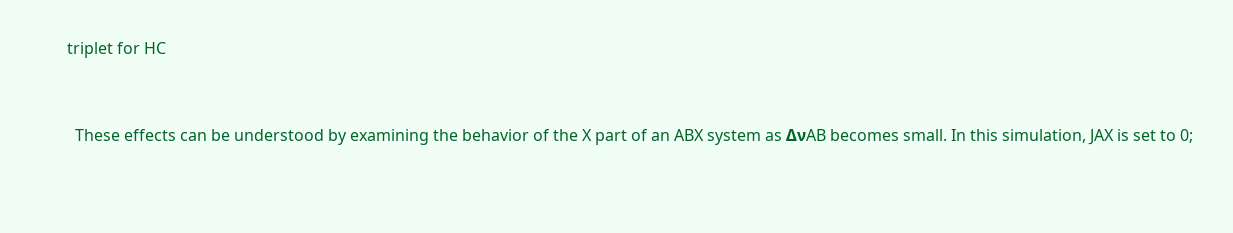triplet for HC


  These effects can be understood by examining the behavior of the X part of an ABX system as ΔνAB becomes small. In this simulation, JAX is set to 0;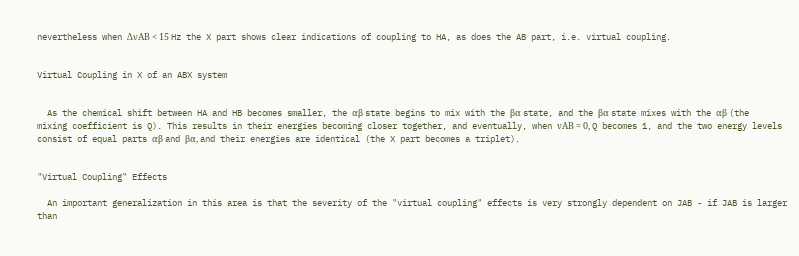nevertheless when ΔνAB < 15 Hz the X part shows clear indications of coupling to HA, as does the AB part, i.e. virtual coupling.


Virtual Coupling in X of an ABX system


  As the chemical shift between HA and HB becomes smaller, the αβ state begins to mix with the βα state, and the βα state mixes with the αβ (the mixing coefficient is Q). This results in their energies becoming closer together, and eventually, when νAB = 0, Q becomes 1, and the two energy levels consist of equal parts αβ and βα, and their energies are identical (the X part becomes a triplet).


"Virtual Coupling" Effects

  An important generalization in this area is that the severity of the "virtual coupling" effects is very strongly dependent on JAB - if JAB is larger than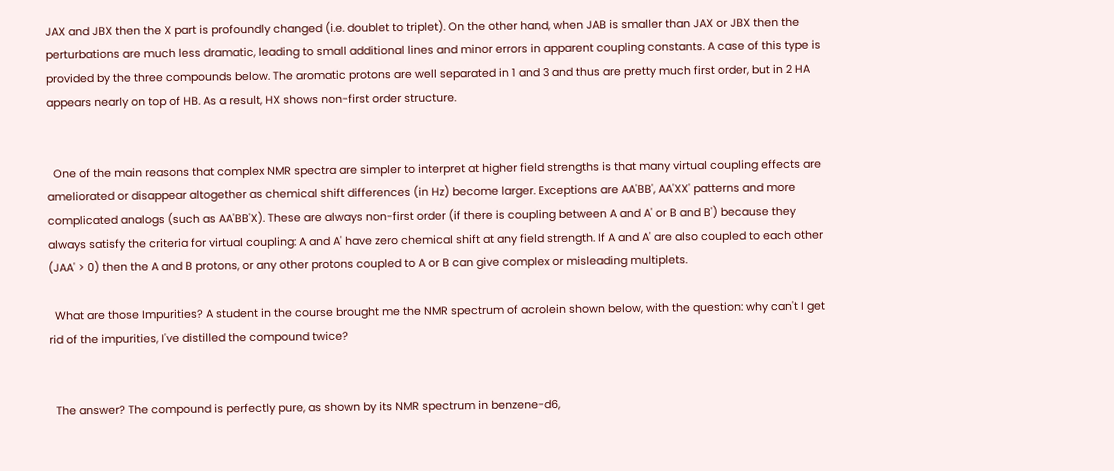JAX and JBX then the X part is profoundly changed (i.e. doublet to triplet). On the other hand, when JAB is smaller than JAX or JBX then the perturbations are much less dramatic, leading to small additional lines and minor errors in apparent coupling constants. A case of this type is provided by the three compounds below. The aromatic protons are well separated in 1 and 3 and thus are pretty much first order, but in 2 HA appears nearly on top of HB. As a result, HX shows non-first order structure.


  One of the main reasons that complex NMR spectra are simpler to interpret at higher field strengths is that many virtual coupling effects are ameliorated or disappear altogether as chemical shift differences (in Hz) become larger. Exceptions are AA'BB', AA'XX' patterns and more complicated analogs (such as AA'BB'X). These are always non-first order (if there is coupling between A and A' or B and B') because they always satisfy the criteria for virtual coupling: A and A' have zero chemical shift at any field strength. If A and A' are also coupled to each other (JAA' > 0) then the A and B protons, or any other protons coupled to A or B can give complex or misleading multiplets.

  What are those Impurities? A student in the course brought me the NMR spectrum of acrolein shown below, with the question: why can't I get rid of the impurities, I've distilled the compound twice?


  The answer? The compound is perfectly pure, as shown by its NMR spectrum in benzene-d6,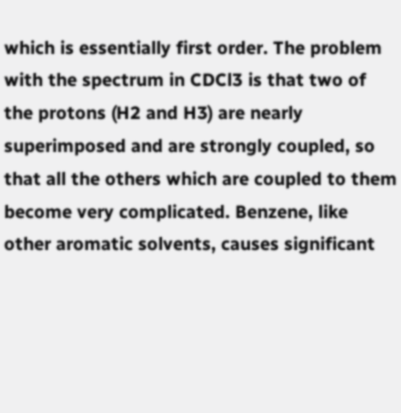which is essentially first order. The problem with the spectrum in CDCl3 is that two of the protons (H2 and H3) are nearly superimposed and are strongly coupled, so that all the others which are coupled to them become very complicated. Benzene, like other aromatic solvents, causes significant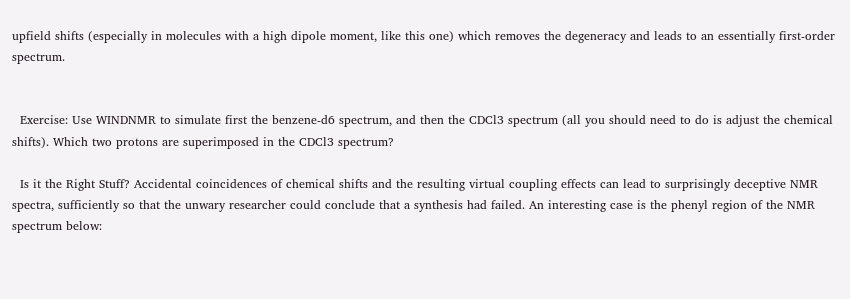upfield shifts (especially in molecules with a high dipole moment, like this one) which removes the degeneracy and leads to an essentially first-order spectrum.


  Exercise: Use WINDNMR to simulate first the benzene-d6 spectrum, and then the CDCl3 spectrum (all you should need to do is adjust the chemical shifts). Which two protons are superimposed in the CDCl3 spectrum?

  Is it the Right Stuff? Accidental coincidences of chemical shifts and the resulting virtual coupling effects can lead to surprisingly deceptive NMR spectra, sufficiently so that the unwary researcher could conclude that a synthesis had failed. An interesting case is the phenyl region of the NMR spectrum below: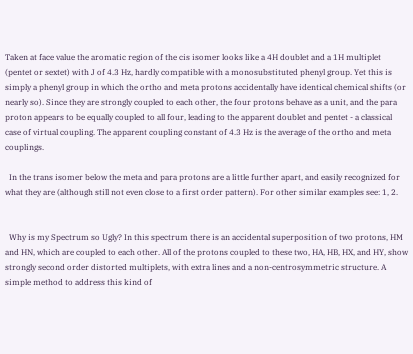Taken at face value the aromatic region of the cis isomer looks like a 4H doublet and a 1H multiplet (pentet or sextet) with J of 4.3 Hz, hardly compatible with a monosubstituted phenyl group. Yet this is simply a phenyl group in which the ortho and meta protons accidentally have identical chemical shifts (or nearly so). Since they are strongly coupled to each other, the four protons behave as a unit, and the para proton appears to be equally coupled to all four, leading to the apparent doublet and pentet - a classical case of virtual coupling. The apparent coupling constant of 4.3 Hz is the average of the ortho and meta couplings.

  In the trans isomer below the meta and para protons are a little further apart, and easily recognized for what they are (although still not even close to a first order pattern). For other similar examples see: 1, 2.


  Why is my Spectrum so Ugly? In this spectrum there is an accidental superposition of two protons, HM and HN, which are coupled to each other. All of the protons coupled to these two, HA, HB, HX, and HY, show strongly second order distorted multiplets, with extra lines and a non-centrosymmetric structure. A simple method to address this kind of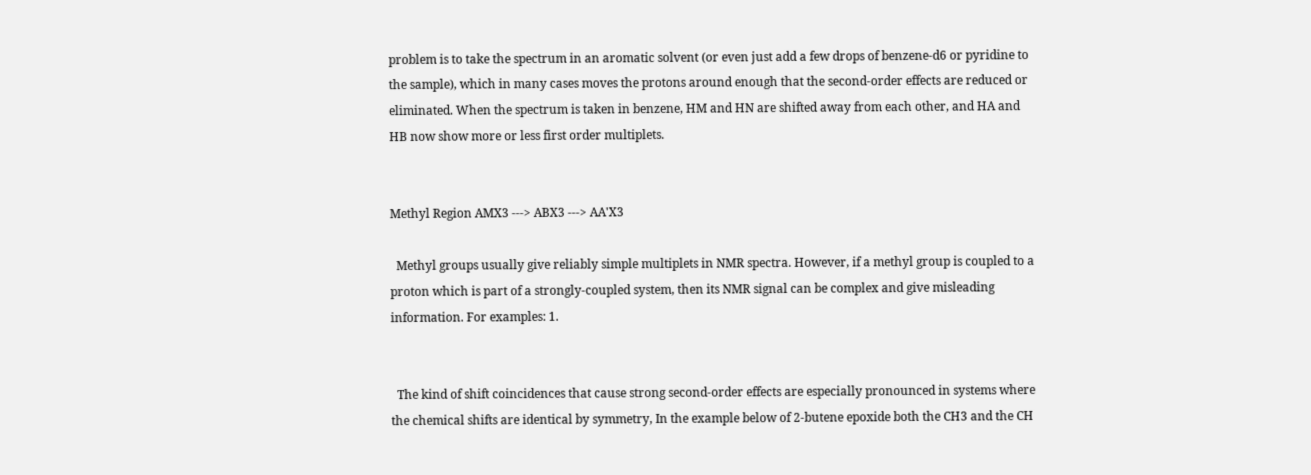problem is to take the spectrum in an aromatic solvent (or even just add a few drops of benzene-d6 or pyridine to the sample), which in many cases moves the protons around enough that the second-order effects are reduced or eliminated. When the spectrum is taken in benzene, HM and HN are shifted away from each other, and HA and HB now show more or less first order multiplets.


Methyl Region AMX3 ---> ABX3 ---> AA'X3

  Methyl groups usually give reliably simple multiplets in NMR spectra. However, if a methyl group is coupled to a proton which is part of a strongly-coupled system, then its NMR signal can be complex and give misleading information. For examples: 1.


  The kind of shift coincidences that cause strong second-order effects are especially pronounced in systems where the chemical shifts are identical by symmetry, In the example below of 2-butene epoxide both the CH3 and the CH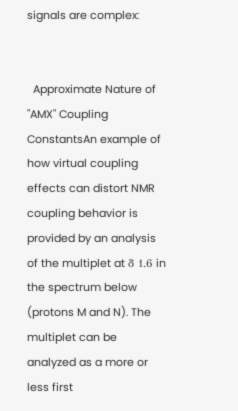signals are complex:


  Approximate Nature of "AMX" Coupling ConstantsAn example of how virtual coupling effects can distort NMR coupling behavior is provided by an analysis of the multiplet at δ 1.6 in the spectrum below (protons M and N). The multiplet can be analyzed as a more or less first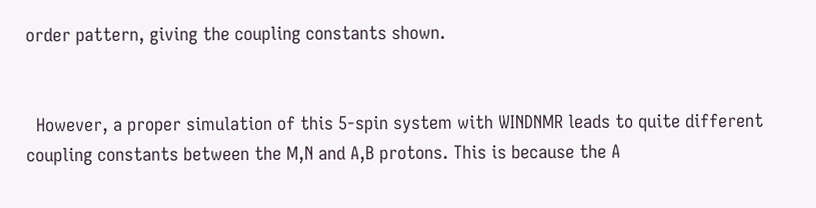order pattern, giving the coupling constants shown.


  However, a proper simulation of this 5-spin system with WINDNMR leads to quite different coupling constants between the M,N and A,B protons. This is because the A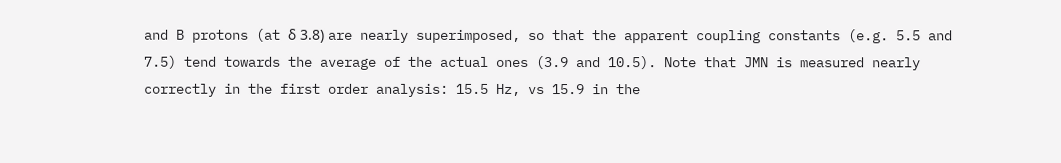and B protons (at δ 3.8) are nearly superimposed, so that the apparent coupling constants (e.g. 5.5 and 7.5) tend towards the average of the actual ones (3.9 and 10.5). Note that JMN is measured nearly correctly in the first order analysis: 15.5 Hz, vs 15.9 in the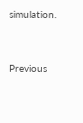simulation.


Previous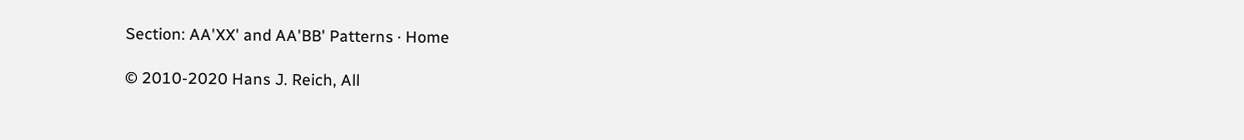Section: AA'XX' and AA'BB' Patterns · Home

© 2010-2020 Hans J. Reich, All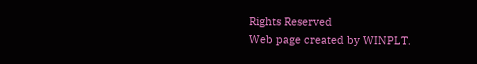Rights Reserved
Web page created by WINPLT.